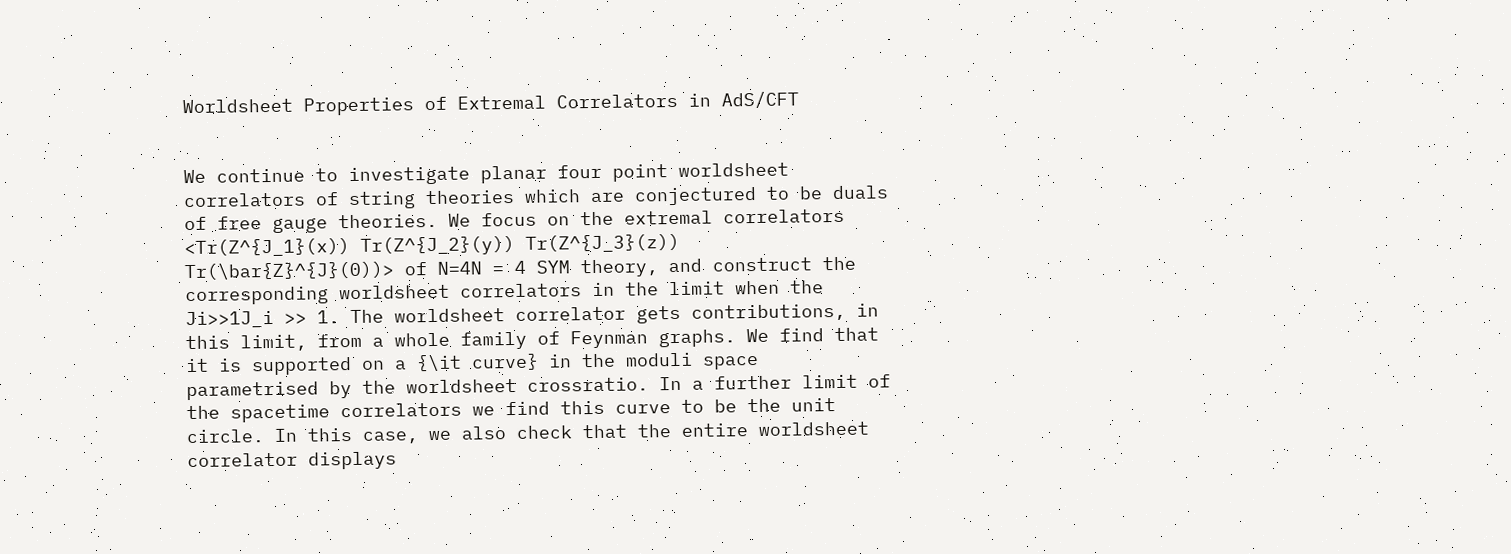Worldsheet Properties of Extremal Correlators in AdS/CFT


We continue to investigate planar four point worldsheet correlators of string theories which are conjectured to be duals of free gauge theories. We focus on the extremal correlators <Tr(Z^{J_1}(x)) Tr(Z^{J_2}(y)) Tr(Z^{J_3}(z)) Tr(\bar{Z}^{J}(0))> of N=4N = 4 SYM theory, and construct the corresponding worldsheet correlators in the limit when the Ji>>1J_i >> 1. The worldsheet correlator gets contributions, in this limit, from a whole family of Feynman graphs. We find that it is supported on a {\it curve} in the moduli space parametrised by the worldsheet crossratio. In a further limit of the spacetime correlators we find this curve to be the unit circle. In this case, we also check that the entire worldsheet correlator displays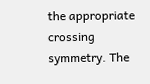the appropriate crossing symmetry. The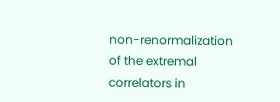non-renormalization of the extremal correlators in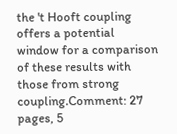the 't Hooft coupling offers a potential window for a comparison of these results with those from strong coupling.Comment: 27 pages, 5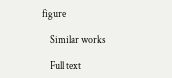figure

    Similar works

    Full text